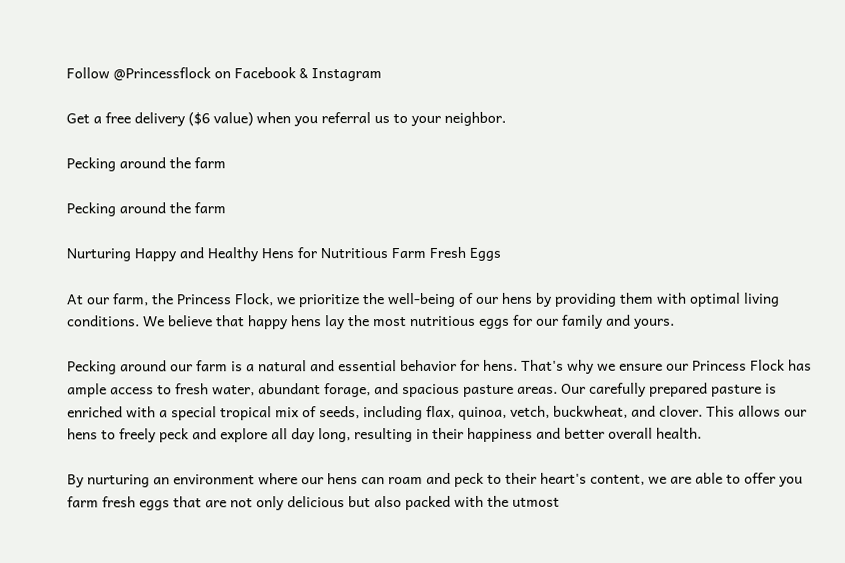Follow @Princessflock on Facebook & Instagram

Get a free delivery ($6 value) when you referral us to your neighbor.

Pecking around the farm

Pecking around the farm

Nurturing Happy and Healthy Hens for Nutritious Farm Fresh Eggs

At our farm, the Princess Flock, we prioritize the well-being of our hens by providing them with optimal living conditions. We believe that happy hens lay the most nutritious eggs for our family and yours.

Pecking around our farm is a natural and essential behavior for hens. That's why we ensure our Princess Flock has ample access to fresh water, abundant forage, and spacious pasture areas. Our carefully prepared pasture is enriched with a special tropical mix of seeds, including flax, quinoa, vetch, buckwheat, and clover. This allows our hens to freely peck and explore all day long, resulting in their happiness and better overall health.

By nurturing an environment where our hens can roam and peck to their heart's content, we are able to offer you farm fresh eggs that are not only delicious but also packed with the utmost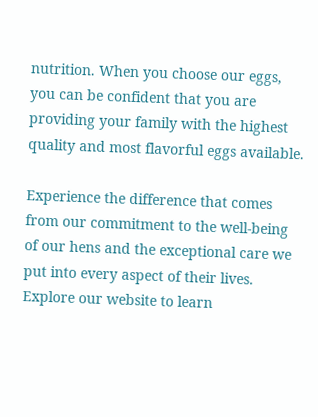nutrition. When you choose our eggs, you can be confident that you are providing your family with the highest quality and most flavorful eggs available.

Experience the difference that comes from our commitment to the well-being of our hens and the exceptional care we put into every aspect of their lives. Explore our website to learn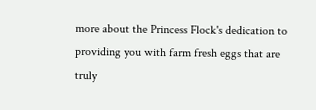more about the Princess Flock's dedication to providing you with farm fresh eggs that are truly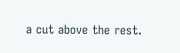a cut above the rest.